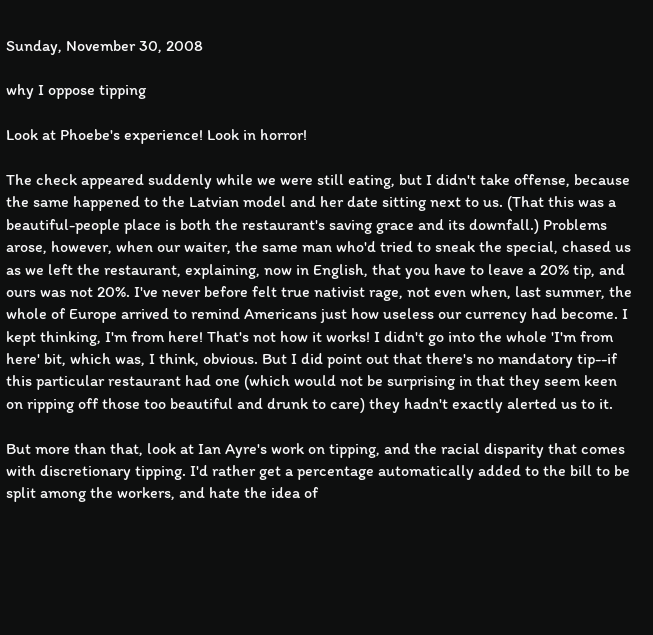Sunday, November 30, 2008

why I oppose tipping

Look at Phoebe's experience! Look in horror!

The check appeared suddenly while we were still eating, but I didn't take offense, because the same happened to the Latvian model and her date sitting next to us. (That this was a beautiful-people place is both the restaurant's saving grace and its downfall.) Problems arose, however, when our waiter, the same man who'd tried to sneak the special, chased us as we left the restaurant, explaining, now in English, that you have to leave a 20% tip, and ours was not 20%. I've never before felt true nativist rage, not even when, last summer, the whole of Europe arrived to remind Americans just how useless our currency had become. I kept thinking, I'm from here! That's not how it works! I didn't go into the whole 'I'm from here' bit, which was, I think, obvious. But I did point out that there's no mandatory tip--if this particular restaurant had one (which would not be surprising in that they seem keen on ripping off those too beautiful and drunk to care) they hadn't exactly alerted us to it.

But more than that, look at Ian Ayre's work on tipping, and the racial disparity that comes with discretionary tipping. I'd rather get a percentage automatically added to the bill to be split among the workers, and hate the idea of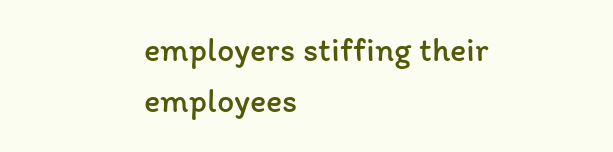employers stiffing their employees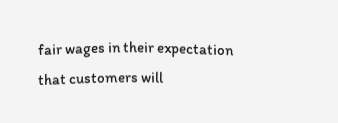fair wages in their expectation that customers will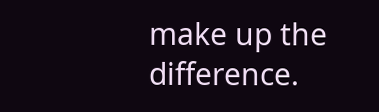make up the difference.